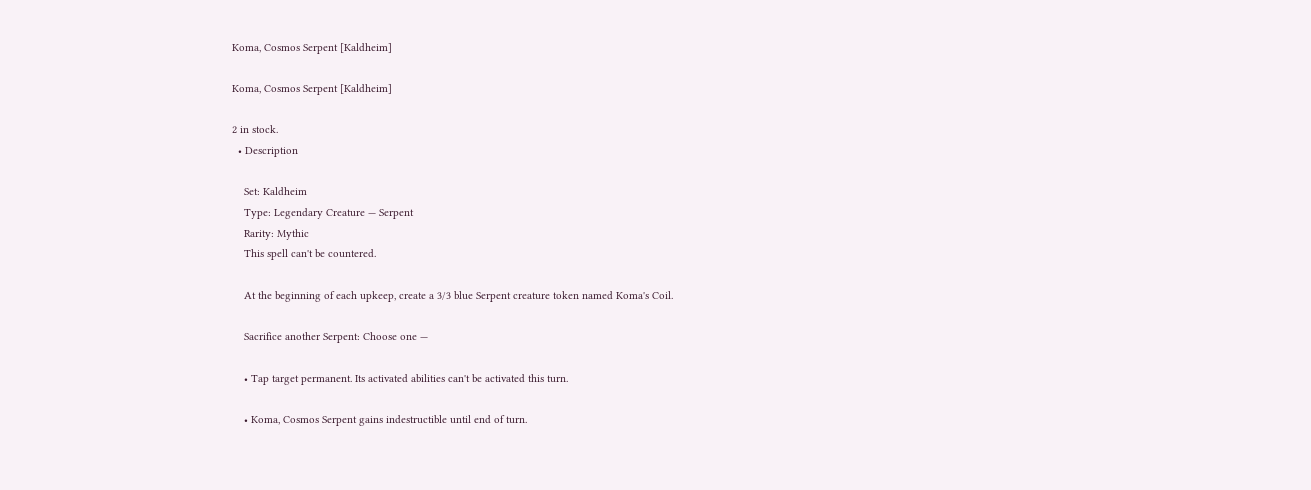Koma, Cosmos Serpent [Kaldheim]

Koma, Cosmos Serpent [Kaldheim]

2 in stock.
  • Description

    Set: Kaldheim
    Type: Legendary Creature — Serpent
    Rarity: Mythic
    This spell can't be countered.

    At the beginning of each upkeep, create a 3/3 blue Serpent creature token named Koma's Coil.

    Sacrifice another Serpent: Choose one —

    • Tap target permanent. Its activated abilities can't be activated this turn.

    • Koma, Cosmos Serpent gains indestructible until end of turn.